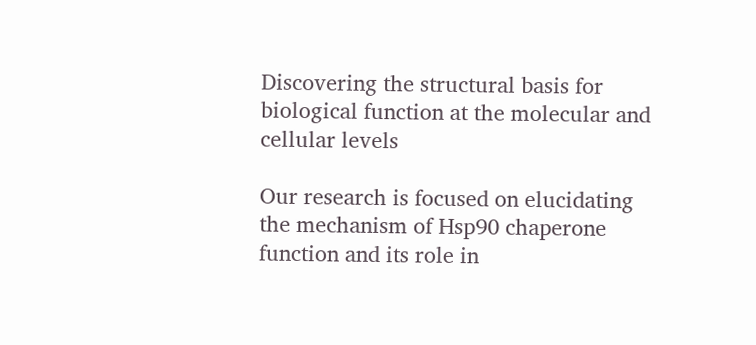Discovering the structural basis for biological function at the molecular and cellular levels

Our research is focused on elucidating the mechanism of Hsp90 chaperone function and its role in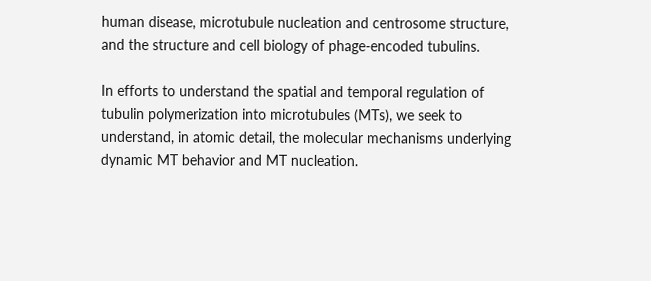human disease, microtubule nucleation and centrosome structure, and the structure and cell biology of phage-encoded tubulins.

In efforts to understand the spatial and temporal regulation of tubulin polymerization into microtubules (MTs), we seek to understand, in atomic detail, the molecular mechanisms underlying dynamic MT behavior and MT nucleation.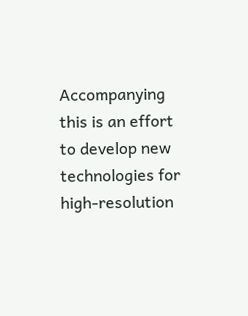Accompanying this is an effort to develop new technologies for high-resolution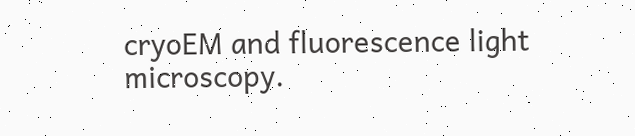cryoEM and fluorescence light microscopy.